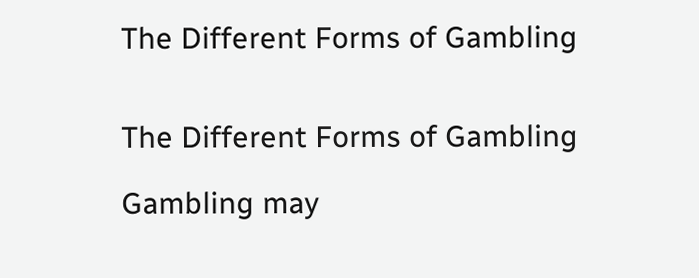The Different Forms of Gambling


The Different Forms of Gambling

Gambling may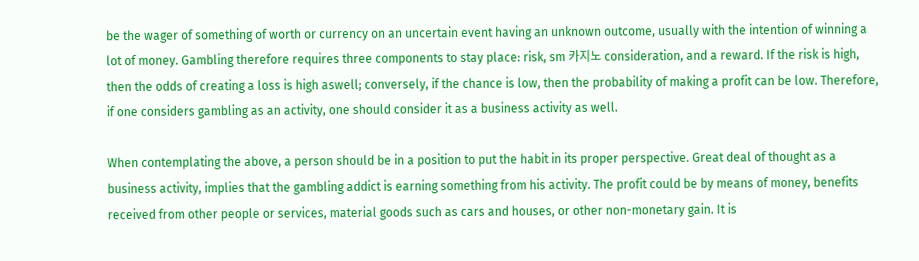be the wager of something of worth or currency on an uncertain event having an unknown outcome, usually with the intention of winning a lot of money. Gambling therefore requires three components to stay place: risk, sm 카지노 consideration, and a reward. If the risk is high, then the odds of creating a loss is high aswell; conversely, if the chance is low, then the probability of making a profit can be low. Therefore, if one considers gambling as an activity, one should consider it as a business activity as well.

When contemplating the above, a person should be in a position to put the habit in its proper perspective. Great deal of thought as a business activity, implies that the gambling addict is earning something from his activity. The profit could be by means of money, benefits received from other people or services, material goods such as cars and houses, or other non-monetary gain. It is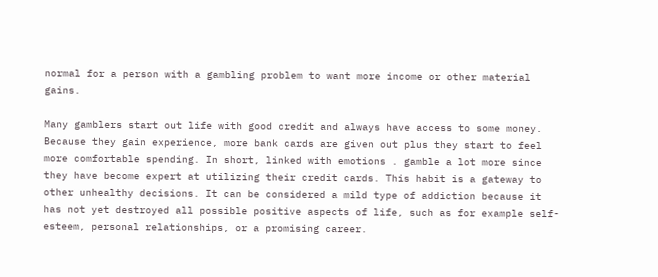normal for a person with a gambling problem to want more income or other material gains.

Many gamblers start out life with good credit and always have access to some money. Because they gain experience, more bank cards are given out plus they start to feel more comfortable spending. In short, linked with emotions . gamble a lot more since they have become expert at utilizing their credit cards. This habit is a gateway to other unhealthy decisions. It can be considered a mild type of addiction because it has not yet destroyed all possible positive aspects of life, such as for example self-esteem, personal relationships, or a promising career.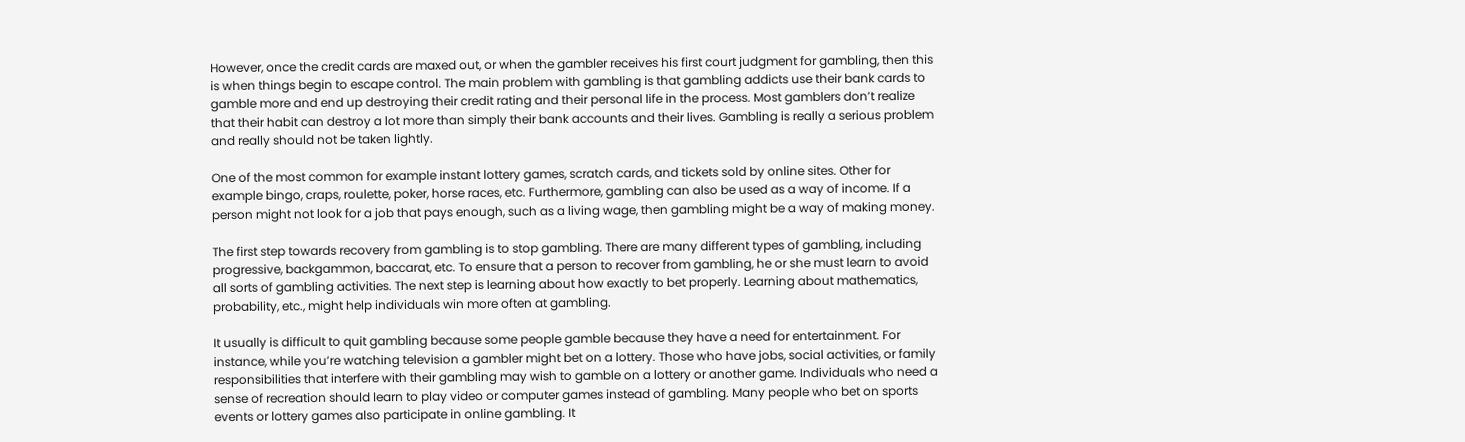However, once the credit cards are maxed out, or when the gambler receives his first court judgment for gambling, then this is when things begin to escape control. The main problem with gambling is that gambling addicts use their bank cards to gamble more and end up destroying their credit rating and their personal life in the process. Most gamblers don’t realize that their habit can destroy a lot more than simply their bank accounts and their lives. Gambling is really a serious problem and really should not be taken lightly.

One of the most common for example instant lottery games, scratch cards, and tickets sold by online sites. Other for example bingo, craps, roulette, poker, horse races, etc. Furthermore, gambling can also be used as a way of income. If a person might not look for a job that pays enough, such as a living wage, then gambling might be a way of making money.

The first step towards recovery from gambling is to stop gambling. There are many different types of gambling, including progressive, backgammon, baccarat, etc. To ensure that a person to recover from gambling, he or she must learn to avoid all sorts of gambling activities. The next step is learning about how exactly to bet properly. Learning about mathematics, probability, etc., might help individuals win more often at gambling.

It usually is difficult to quit gambling because some people gamble because they have a need for entertainment. For instance, while you’re watching television a gambler might bet on a lottery. Those who have jobs, social activities, or family responsibilities that interfere with their gambling may wish to gamble on a lottery or another game. Individuals who need a sense of recreation should learn to play video or computer games instead of gambling. Many people who bet on sports events or lottery games also participate in online gambling. It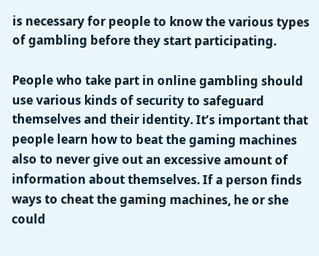is necessary for people to know the various types of gambling before they start participating.

People who take part in online gambling should use various kinds of security to safeguard themselves and their identity. It’s important that people learn how to beat the gaming machines also to never give out an excessive amount of information about themselves. If a person finds ways to cheat the gaming machines, he or she could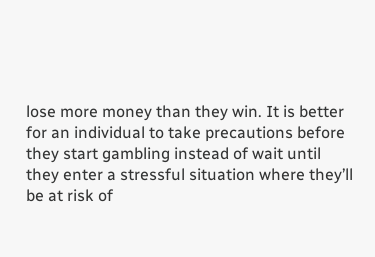lose more money than they win. It is better for an individual to take precautions before they start gambling instead of wait until they enter a stressful situation where they’ll be at risk of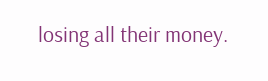losing all their money.